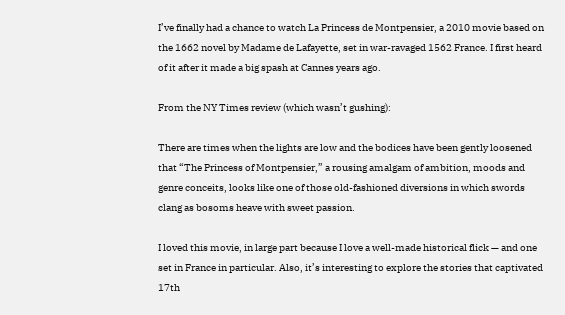I’ve finally had a chance to watch La Princess de Montpensier, a 2010 movie based on the 1662 novel by Madame de Lafayette, set in war-ravaged 1562 France. I first heard of it after it made a big spash at Cannes years ago.

From the NY Times review (which wasn’t gushing):

There are times when the lights are low and the bodices have been gently loosened that “The Princess of Montpensier,” a rousing amalgam of ambition, moods and genre conceits, looks like one of those old-fashioned diversions in which swords clang as bosoms heave with sweet passion.

I loved this movie, in large part because I love a well-made historical flick — and one set in France in particular. Also, it’s interesting to explore the stories that captivated 17th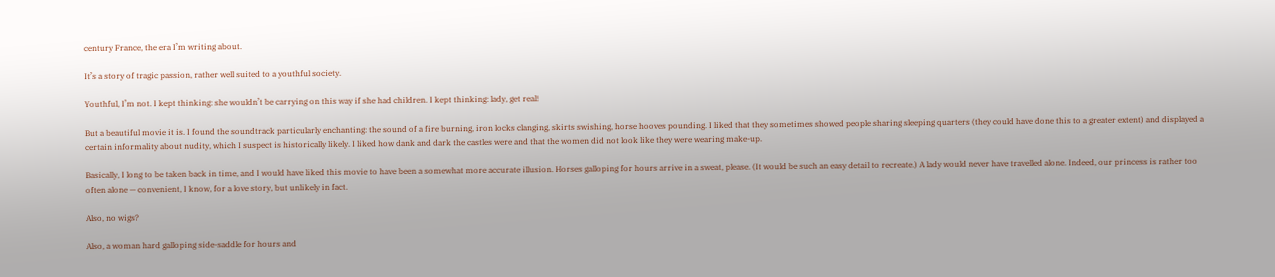century France, the era I’m writing about.

It’s a story of tragic passion, rather well suited to a youthful society.

Youthful, I’m not. I kept thinking: she wouldn’t be carrying on this way if she had children. I kept thinking: lady, get real!

But a beautiful movie it is. I found the soundtrack particularly enchanting: the sound of a fire burning, iron locks clanging, skirts swishing, horse hooves pounding. I liked that they sometimes showed people sharing sleeping quarters (they could have done this to a greater extent) and displayed a certain informality about nudity, which I suspect is historically likely. I liked how dank and dark the castles were and that the women did not look like they were wearing make-up.

Basically, I long to be taken back in time, and I would have liked this movie to have been a somewhat more accurate illusion. Horses galloping for hours arrive in a sweat, please. (It would be such an easy detail to recreate.) A lady would never have travelled alone. Indeed, our princess is rather too often alone — convenient, I know, for a love story, but unlikely in fact.

Also, no wigs?

Also, a woman hard galloping side-saddle for hours and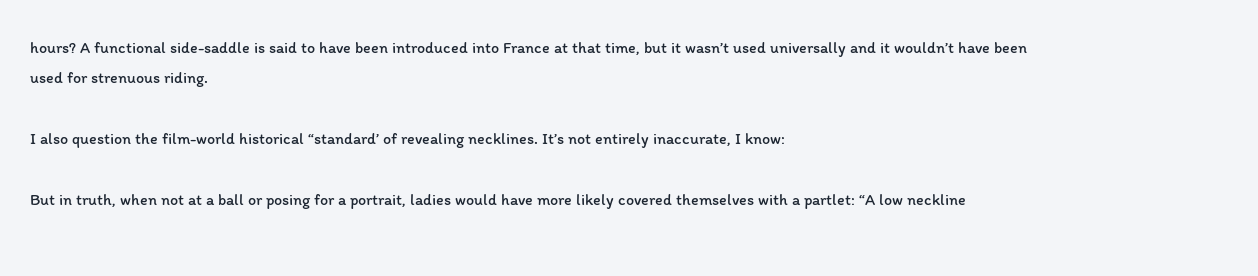hours? A functional side-saddle is said to have been introduced into France at that time, but it wasn’t used universally and it wouldn’t have been used for strenuous riding.

I also question the film-world historical “standard’ of revealing necklines. It’s not entirely inaccurate, I know:

But in truth, when not at a ball or posing for a portrait, ladies would have more likely covered themselves with a partlet: “A low neckline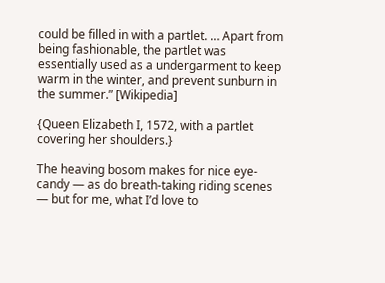could be filled in with a partlet. … Apart from being fashionable, the partlet was essentially used as a undergarment to keep warm in the winter, and prevent sunburn in the summer.” [Wikipedia]

{Queen Elizabeth I, 1572, with a partlet covering her shoulders.}

The heaving bosom makes for nice eye-candy — as do breath-taking riding scenes — but for me, what I’d love to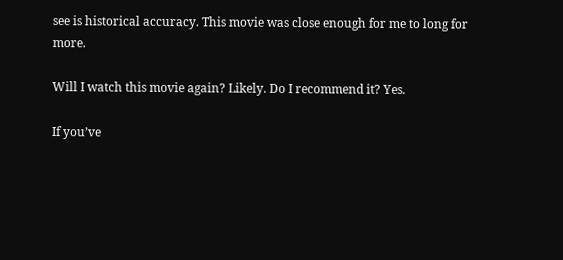see is historical accuracy. This movie was close enough for me to long for more.

Will I watch this movie again? Likely. Do I recommend it? Yes.

If you’ve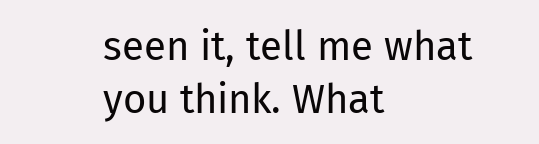seen it, tell me what you think. What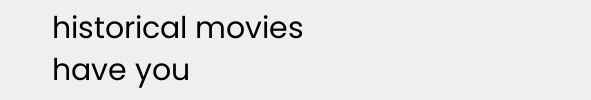historical movies have you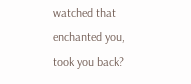watched that enchanted you, took you back?